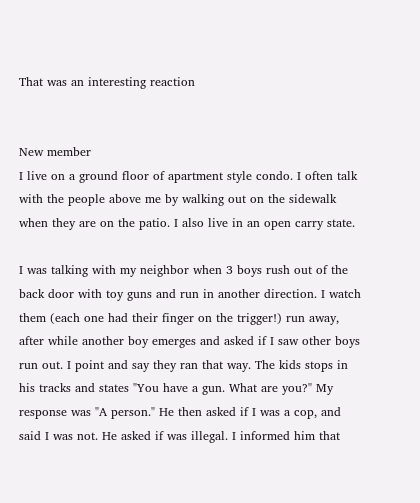That was an interesting reaction


New member
I live on a ground floor of apartment style condo. I often talk with the people above me by walking out on the sidewalk when they are on the patio. I also live in an open carry state.

I was talking with my neighbor when 3 boys rush out of the back door with toy guns and run in another direction. I watch them (each one had their finger on the trigger!) run away, after while another boy emerges and asked if I saw other boys run out. I point and say they ran that way. The kids stops in his tracks and states "You have a gun. What are you?" My response was "A person." He then asked if I was a cop, and said I was not. He asked if was illegal. I informed him that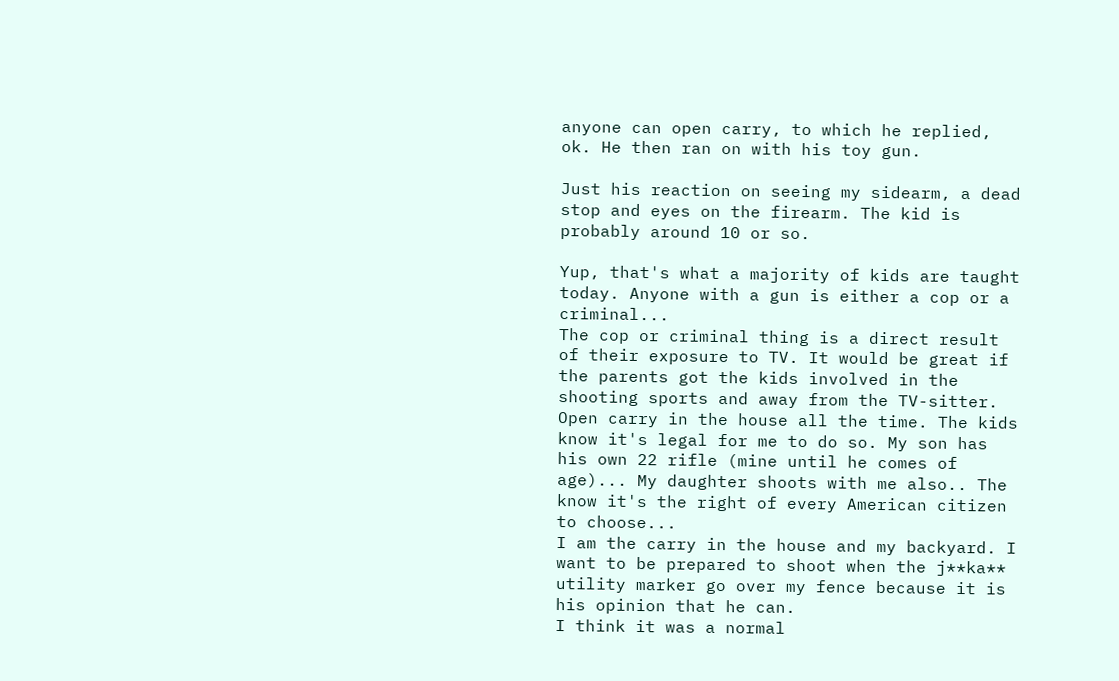anyone can open carry, to which he replied, ok. He then ran on with his toy gun.

Just his reaction on seeing my sidearm, a dead stop and eyes on the firearm. The kid is probably around 10 or so.

Yup, that's what a majority of kids are taught today. Anyone with a gun is either a cop or a criminal...
The cop or criminal thing is a direct result of their exposure to TV. It would be great if the parents got the kids involved in the shooting sports and away from the TV-sitter.
Open carry in the house all the time. The kids know it's legal for me to do so. My son has his own 22 rifle (mine until he comes of age)... My daughter shoots with me also.. The know it's the right of every American citizen to choose...
I am the carry in the house and my backyard. I want to be prepared to shoot when the j**ka** utility marker go over my fence because it is his opinion that he can.
I think it was a normal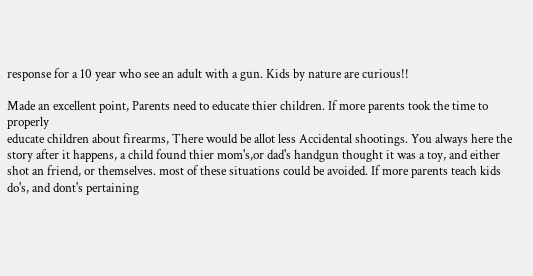response for a 10 year who see an adult with a gun. Kids by nature are curious!!

Made an excellent point, Parents need to educate thier children. If more parents took the time to properly
educate children about firearms, There would be allot less Accidental shootings. You always here the story after it happens, a child found thier mom's,or dad's handgun thought it was a toy, and either shot an friend, or themselves. most of these situations could be avoided. If more parents teach kids do's, and dont's pertaining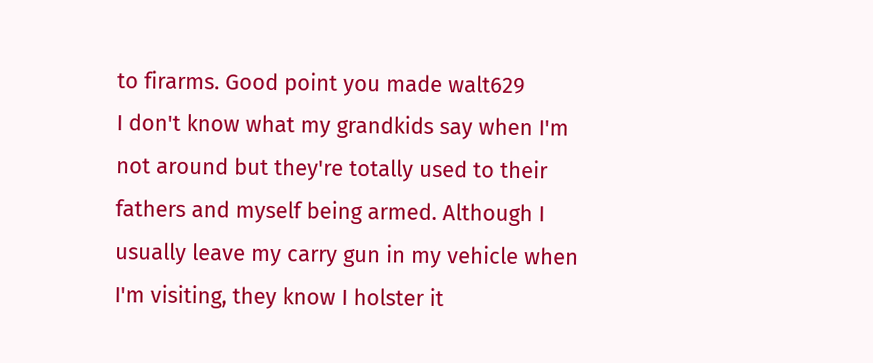to firarms. Good point you made walt629
I don't know what my grandkids say when I'm not around but they're totally used to their fathers and myself being armed. Although I usually leave my carry gun in my vehicle when I'm visiting, they know I holster it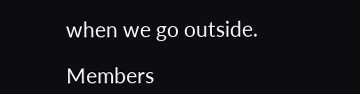when we go outside.

Members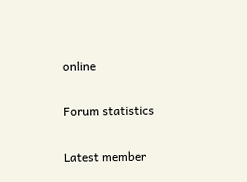online

Forum statistics

Latest member